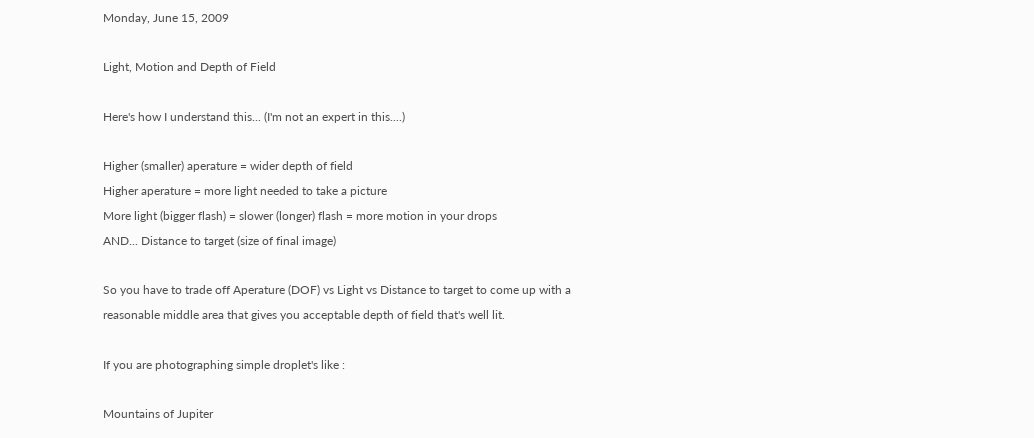Monday, June 15, 2009

Light, Motion and Depth of Field

Here's how I understand this... (I'm not an expert in this....)

Higher (smaller) aperature = wider depth of field
Higher aperature = more light needed to take a picture
More light (bigger flash) = slower (longer) flash = more motion in your drops
AND... Distance to target (size of final image)

So you have to trade off Aperature (DOF) vs Light vs Distance to target to come up with a reasonable middle area that gives you acceptable depth of field that's well lit.

If you are photographing simple droplet's like :

Mountains of Jupiter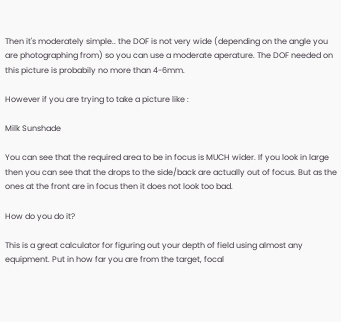Then it's moderately simple.. the DOF is not very wide (depending on the angle you are photographing from) so you can use a moderate aperature. The DOF needed on this picture is probabily no more than 4-6mm.

However if you are trying to take a picture like :

Milk Sunshade

You can see that the required area to be in focus is MUCH wider. If you look in large then you can see that the drops to the side/back are actually out of focus. But as the ones at the front are in focus then it does not look too bad.

How do you do it?

This is a great calculator for figuring out your depth of field using almost any equipment. Put in how far you are from the target, focal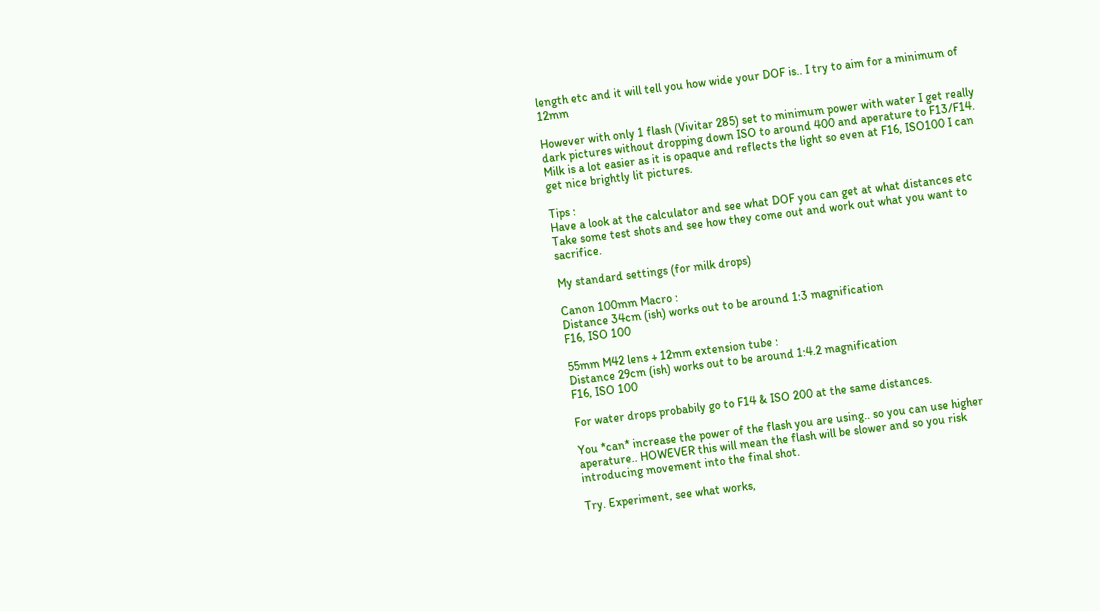length etc and it will tell you how wide your DOF is.. I try to aim for a minimum of 12mm

However with only 1 flash (Vivitar 285) set to minimum power with water I get really dark pictures without dropping down ISO to around 400 and aperature to F13/F14. Milk is a lot easier as it is opaque and reflects the light so even at F16, ISO100 I can get nice brightly lit pictures.

Tips :
Have a look at the calculator and see what DOF you can get at what distances etc
Take some test shots and see how they come out and work out what you want to sacrifice.

My standard settings (for milk drops)

Canon 100mm Macro :
Distance 34cm (ish) works out to be around 1:3 magnification
F16, ISO 100

55mm M42 lens + 12mm extension tube :
Distance 29cm (ish) works out to be around 1:4.2 magnification
F16, ISO 100

For water drops probabily go to F14 & ISO 200 at the same distances.

You *can* increase the power of the flash you are using.. so you can use higher aperature.. HOWEVER this will mean the flash will be slower and so you risk introducing movement into the final shot.

Try. Experiment, see what works,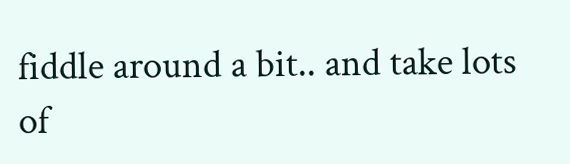fiddle around a bit.. and take lots of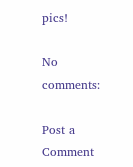pics!

No comments:

Post a Comment